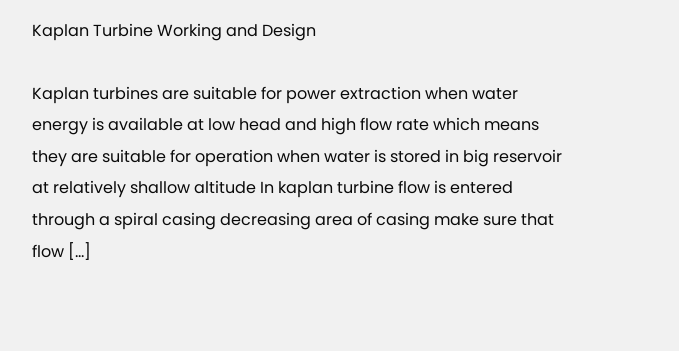Kaplan Turbine Working and Design

Kaplan turbines are suitable for power extraction when water energy is available at low head and high flow rate which means they are suitable for operation when water is stored in big reservoir at relatively shallow altitude In kaplan turbine flow is entered through a spiral casing decreasing area of casing make sure that flow […]